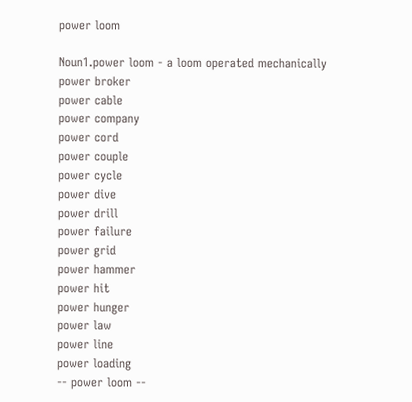power loom

Noun1.power loom - a loom operated mechanically
power broker
power cable
power company
power cord
power couple
power cycle
power dive
power drill
power failure
power grid
power hammer
power hit
power hunger
power law
power line
power loading
-- power loom --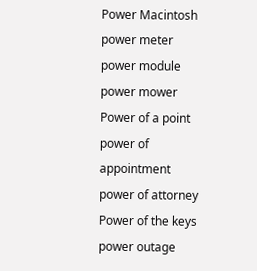Power Macintosh
power meter
power module
power mower
Power of a point
power of appointment
power of attorney
Power of the keys
power outage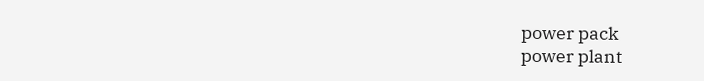power pack
power plant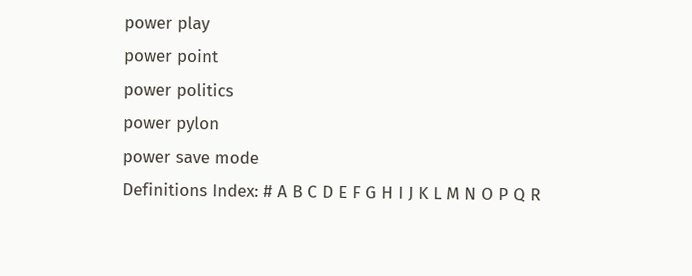power play
power point
power politics
power pylon
power save mode
Definitions Index: # A B C D E F G H I J K L M N O P Q R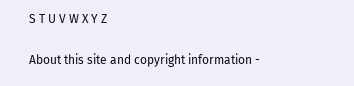S T U V W X Y Z

About this site and copyright information -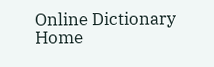Online Dictionary Home